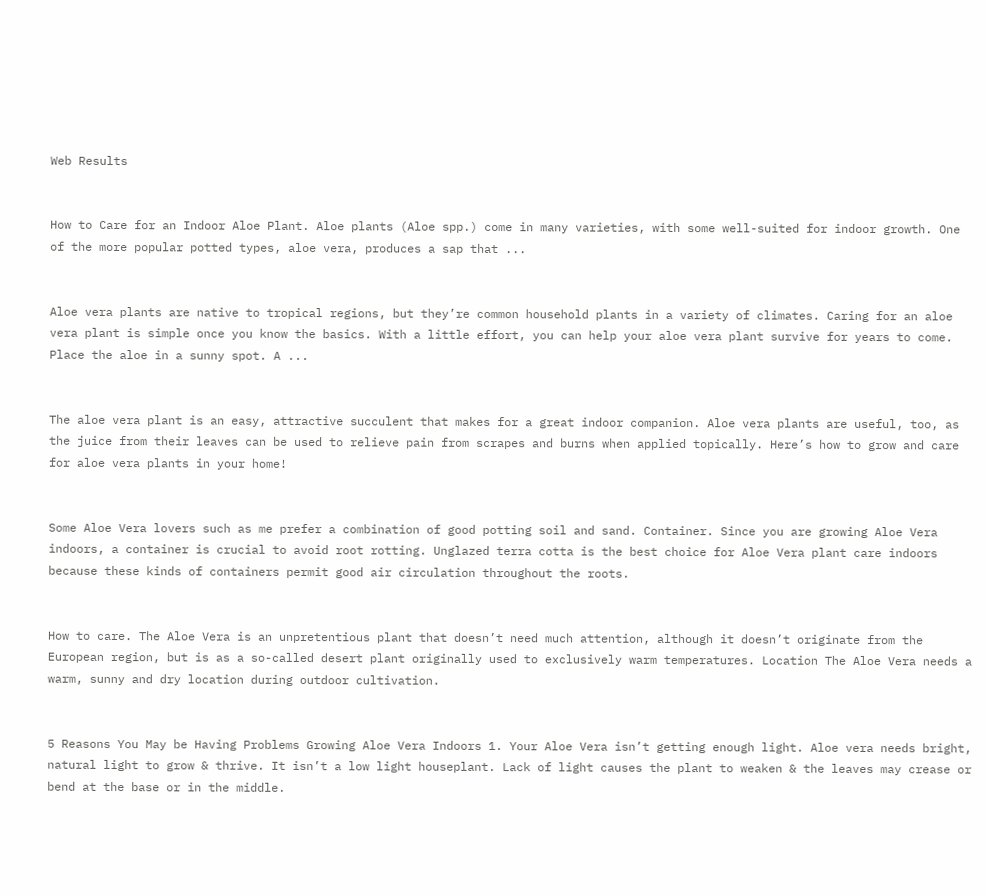Web Results


How to Care for an Indoor Aloe Plant. Aloe plants (Aloe spp.) come in many varieties, with some well-suited for indoor growth. One of the more popular potted types, aloe vera, produces a sap that ...


Aloe vera plants are native to tropical regions, but they’re common household plants in a variety of climates. Caring for an aloe vera plant is simple once you know the basics. With a little effort, you can help your aloe vera plant survive for years to come. Place the aloe in a sunny spot. A ...


The aloe vera plant is an easy, attractive succulent that makes for a great indoor companion. Aloe vera plants are useful, too, as the juice from their leaves can be used to relieve pain from scrapes and burns when applied topically. Here’s how to grow and care for aloe vera plants in your home!


Some Aloe Vera lovers such as me prefer a combination of good potting soil and sand. Container. Since you are growing Aloe Vera indoors, a container is crucial to avoid root rotting. Unglazed terra cotta is the best choice for Aloe Vera plant care indoors because these kinds of containers permit good air circulation throughout the roots.


How to care. The Aloe Vera is an unpretentious plant that doesn’t need much attention, although it doesn’t originate from the European region, but is as a so-called desert plant originally used to exclusively warm temperatures. Location The Aloe Vera needs a warm, sunny and dry location during outdoor cultivation.


5 Reasons You May be Having Problems Growing Aloe Vera Indoors 1. Your Aloe Vera isn’t getting enough light. Aloe vera needs bright, natural light to grow & thrive. It isn’t a low light houseplant. Lack of light causes the plant to weaken & the leaves may crease or bend at the base or in the middle.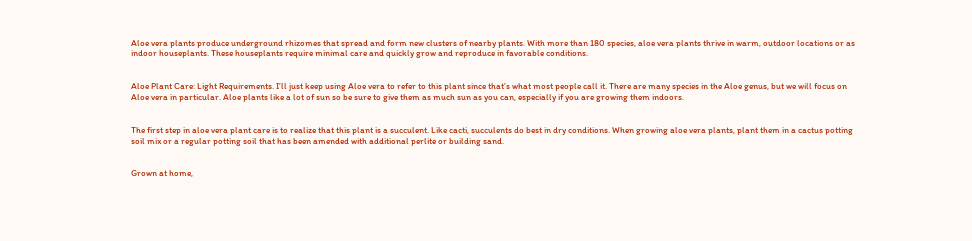Aloe vera plants produce underground rhizomes that spread and form new clusters of nearby plants. With more than 180 species, aloe vera plants thrive in warm, outdoor locations or as indoor houseplants. These houseplants require minimal care and quickly grow and reproduce in favorable conditions.


Aloe Plant Care: Light Requirements. I’ll just keep using Aloe vera to refer to this plant since that’s what most people call it. There are many species in the Aloe genus, but we will focus on Aloe vera in particular. Aloe plants like a lot of sun so be sure to give them as much sun as you can, especially if you are growing them indoors.


The first step in aloe vera plant care is to realize that this plant is a succulent. Like cacti, succulents do best in dry conditions. When growing aloe vera plants, plant them in a cactus potting soil mix or a regular potting soil that has been amended with additional perlite or building sand.


Grown at home,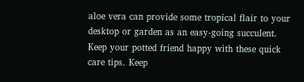aloe vera can provide some tropical flair to your desktop or garden as an easy-going succulent. Keep your potted friend happy with these quick care tips. Keep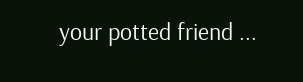your potted friend ...